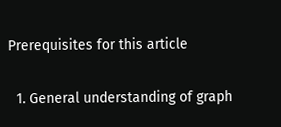Prerequisites for this article

  1. General understanding of graph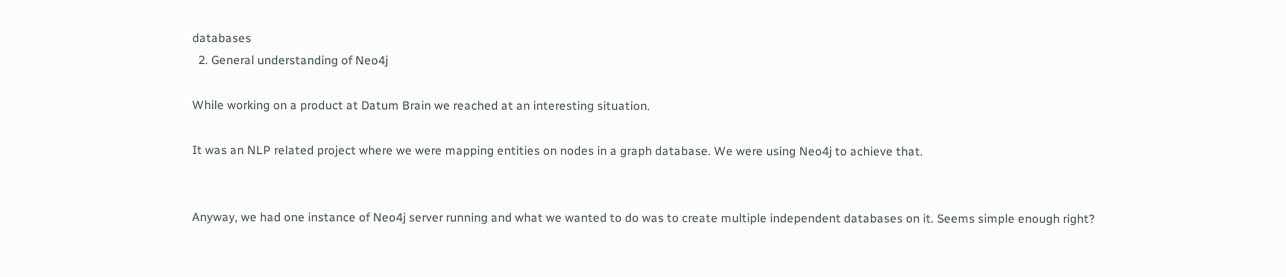databases
  2. General understanding of Neo4j

While working on a product at Datum Brain we reached at an interesting situation.

It was an NLP related project where we were mapping entities on nodes in a graph database. We were using Neo4j to achieve that.


Anyway, we had one instance of Neo4j server running and what we wanted to do was to create multiple independent databases on it. Seems simple enough right?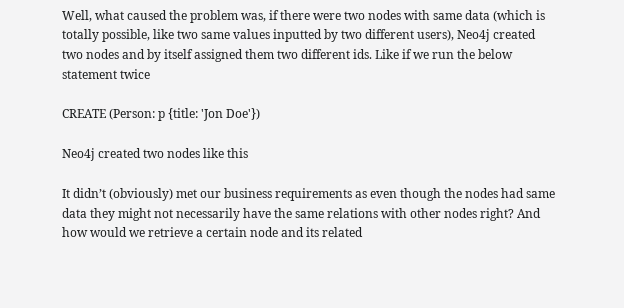Well, what caused the problem was, if there were two nodes with same data (which is totally possible, like two same values inputted by two different users), Neo4j created two nodes and by itself assigned them two different ids. Like if we run the below statement twice

CREATE (Person: p {title: 'Jon Doe'})

Neo4j created two nodes like this

It didn’t (obviously) met our business requirements as even though the nodes had same data they might not necessarily have the same relations with other nodes right? And how would we retrieve a certain node and its related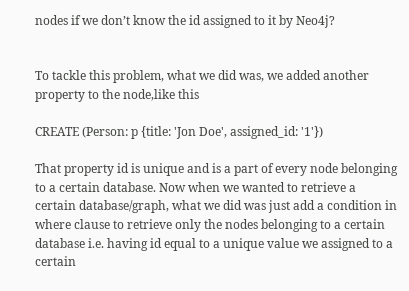nodes if we don’t know the id assigned to it by Neo4j?


To tackle this problem, what we did was, we added another property to the node,like this

CREATE (Person: p {title: 'Jon Doe', assigned_id: '1'})

That property id is unique and is a part of every node belonging to a certain database. Now when we wanted to retrieve a certain database/graph, what we did was just add a condition in where clause to retrieve only the nodes belonging to a certain database i.e. having id equal to a unique value we assigned to a certain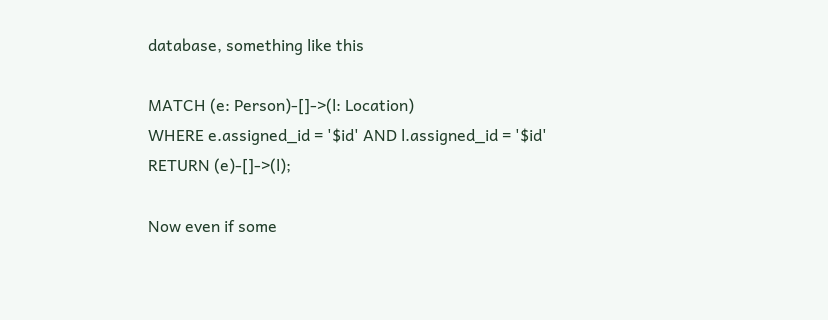database, something like this

MATCH (e: Person)-[]->(l: Location)
WHERE e.assigned_id = '$id' AND l.assigned_id = '$id'
RETURN (e)-[]->(l);

Now even if some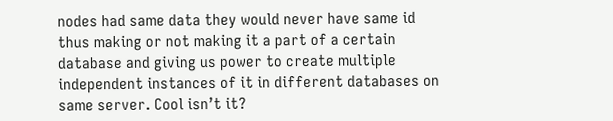nodes had same data they would never have same id thus making or not making it a part of a certain database and giving us power to create multiple independent instances of it in different databases on same server. Cool isn’t it?